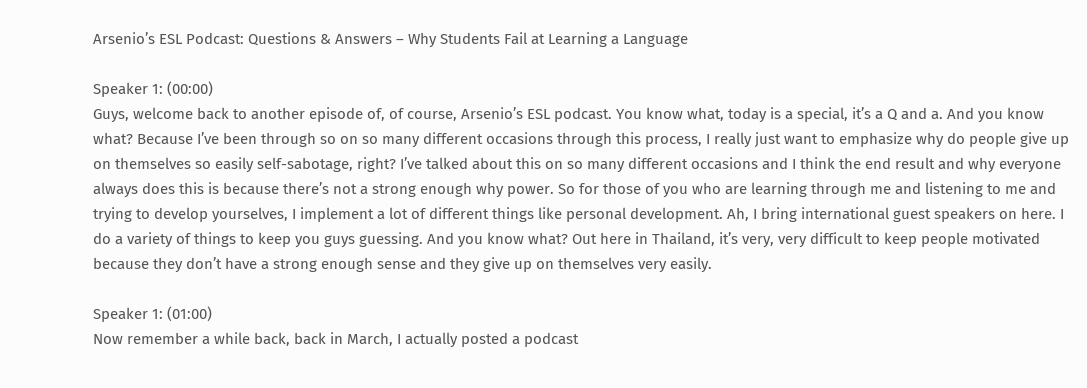Arsenio’s ESL Podcast: Questions & Answers – Why Students Fail at Learning a Language

Speaker 1: (00:00)
Guys, welcome back to another episode of, of course, Arsenio’s ESL podcast. You know what, today is a special, it’s a Q and a. And you know what? Because I’ve been through so on so many different occasions through this process, I really just want to emphasize why do people give up on themselves so easily self-sabotage, right? I’ve talked about this on so many different occasions and I think the end result and why everyone always does this is because there’s not a strong enough why power. So for those of you who are learning through me and listening to me and trying to develop yourselves, I implement a lot of different things like personal development. Ah, I bring international guest speakers on here. I do a variety of things to keep you guys guessing. And you know what? Out here in Thailand, it’s very, very difficult to keep people motivated because they don’t have a strong enough sense and they give up on themselves very easily.

Speaker 1: (01:00)
Now remember a while back, back in March, I actually posted a podcast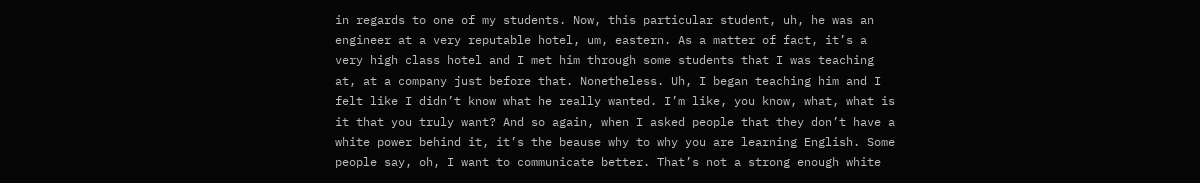in regards to one of my students. Now, this particular student, uh, he was an engineer at a very reputable hotel, um, eastern. As a matter of fact, it’s a very high class hotel and I met him through some students that I was teaching at, at a company just before that. Nonetheless. Uh, I began teaching him and I felt like I didn’t know what he really wanted. I’m like, you know, what, what is it that you truly want? And so again, when I asked people that they don’t have a white power behind it, it’s the beause why to why you are learning English. Some people say, oh, I want to communicate better. That’s not a strong enough white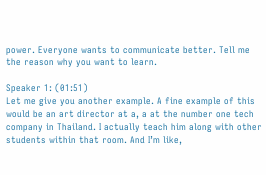power. Everyone wants to communicate better. Tell me the reason why you want to learn.

Speaker 1: (01:51)
Let me give you another example. A fine example of this would be an art director at a, a at the number one tech company in Thailand. I actually teach him along with other students within that room. And I’m like,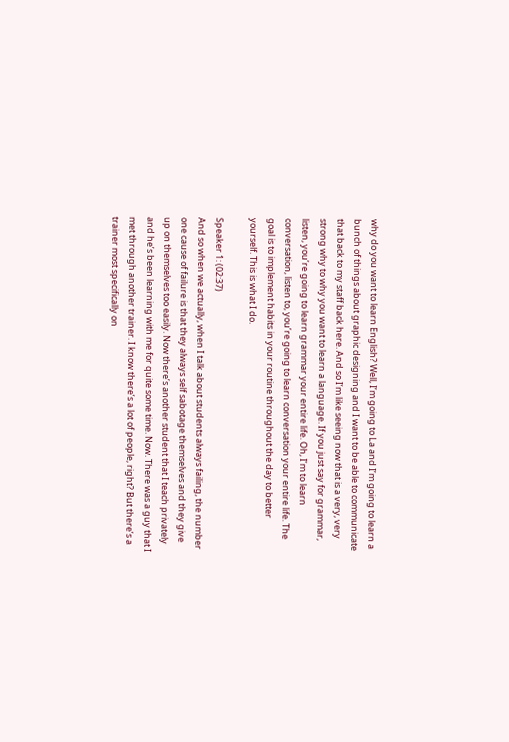why do you want to learn English? Well, I’m going to La and I’m going to learn a bunch of things about graphic designing and I want to be able to communicate that back to my staff back here. And so I’m like seeing now that is a very, very strong why to why you want to learn a language. If you just say for grammar, listen, you’re going to learn grammar your entire life. Oh, I’m to learn conversation, listen to, you’re going to learn conversation your entire life. The goal is to implement habits in your routine throughout the day to better yourself. This is what I do.

Speaker 1: (02:37)
And so when we actually, when I talk about students always failing, the number one cause of failure is that they always self sabotage themselves and they give up on themselves too easily. Now there’s another student that I teach privately and he’s been learning with me for quite some time. Now. There was a guy that I met through another trainer. I know there’s a lot of people, right? But there’s a trainer most specifically on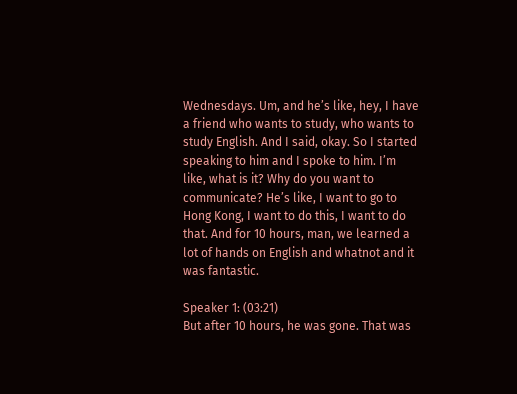Wednesdays. Um, and he’s like, hey, I have a friend who wants to study, who wants to study English. And I said, okay. So I started speaking to him and I spoke to him. I’m like, what is it? Why do you want to communicate? He’s like, I want to go to Hong Kong, I want to do this, I want to do that. And for 10 hours, man, we learned a lot of hands on English and whatnot and it was fantastic.

Speaker 1: (03:21)
But after 10 hours, he was gone. That was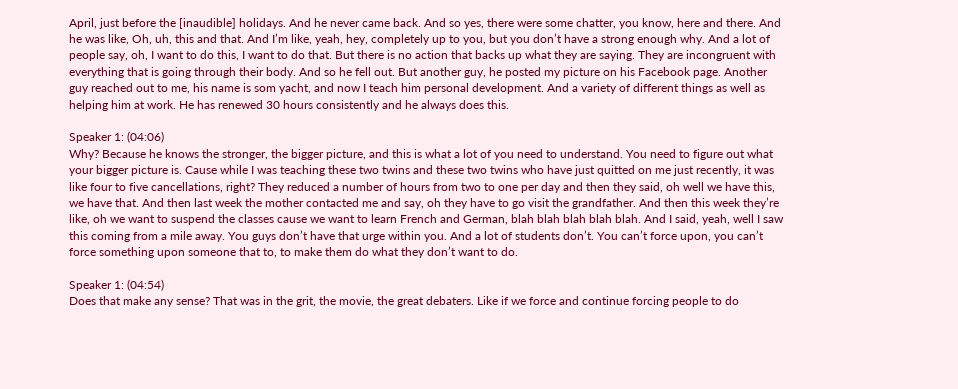April, just before the [inaudible] holidays. And he never came back. And so yes, there were some chatter, you know, here and there. And he was like, Oh, uh, this and that. And I’m like, yeah, hey, completely up to you, but you don’t have a strong enough why. And a lot of people say, oh, I want to do this, I want to do that. But there is no action that backs up what they are saying. They are incongruent with everything that is going through their body. And so he fell out. But another guy, he posted my picture on his Facebook page. Another guy reached out to me, his name is som yacht, and now I teach him personal development. And a variety of different things as well as helping him at work. He has renewed 30 hours consistently and he always does this.

Speaker 1: (04:06)
Why? Because he knows the stronger, the bigger picture, and this is what a lot of you need to understand. You need to figure out what your bigger picture is. Cause while I was teaching these two twins and these two twins who have just quitted on me just recently, it was like four to five cancellations, right? They reduced a number of hours from two to one per day and then they said, oh well we have this, we have that. And then last week the mother contacted me and say, oh they have to go visit the grandfather. And then this week they’re like, oh we want to suspend the classes cause we want to learn French and German, blah blah blah blah blah. And I said, yeah, well I saw this coming from a mile away. You guys don’t have that urge within you. And a lot of students don’t. You can’t force upon, you can’t force something upon someone that to, to make them do what they don’t want to do.

Speaker 1: (04:54)
Does that make any sense? That was in the grit, the movie, the great debaters. Like if we force and continue forcing people to do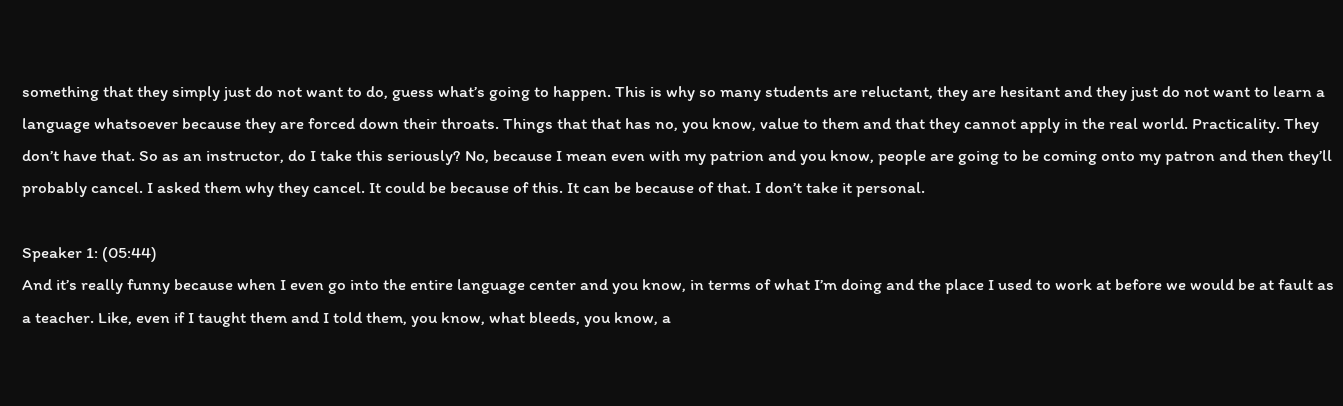something that they simply just do not want to do, guess what’s going to happen. This is why so many students are reluctant, they are hesitant and they just do not want to learn a language whatsoever because they are forced down their throats. Things that that has no, you know, value to them and that they cannot apply in the real world. Practicality. They don’t have that. So as an instructor, do I take this seriously? No, because I mean even with my patrion and you know, people are going to be coming onto my patron and then they’ll probably cancel. I asked them why they cancel. It could be because of this. It can be because of that. I don’t take it personal.

Speaker 1: (05:44)
And it’s really funny because when I even go into the entire language center and you know, in terms of what I’m doing and the place I used to work at before we would be at fault as a teacher. Like, even if I taught them and I told them, you know, what bleeds, you know, a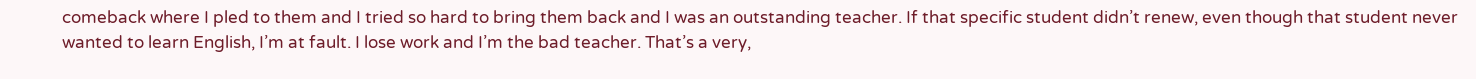comeback where I pled to them and I tried so hard to bring them back and I was an outstanding teacher. If that specific student didn’t renew, even though that student never wanted to learn English, I’m at fault. I lose work and I’m the bad teacher. That’s a very,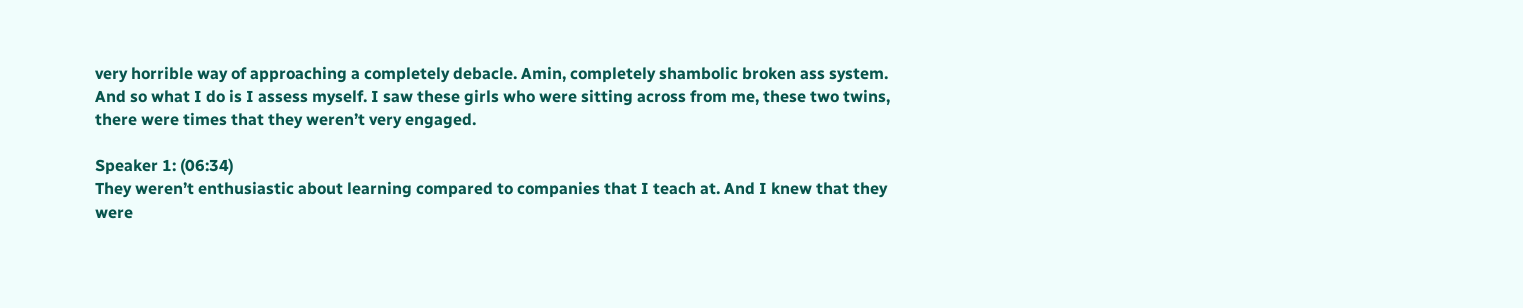very horrible way of approaching a completely debacle. Amin, completely shambolic broken ass system. And so what I do is I assess myself. I saw these girls who were sitting across from me, these two twins, there were times that they weren’t very engaged.

Speaker 1: (06:34)
They weren’t enthusiastic about learning compared to companies that I teach at. And I knew that they were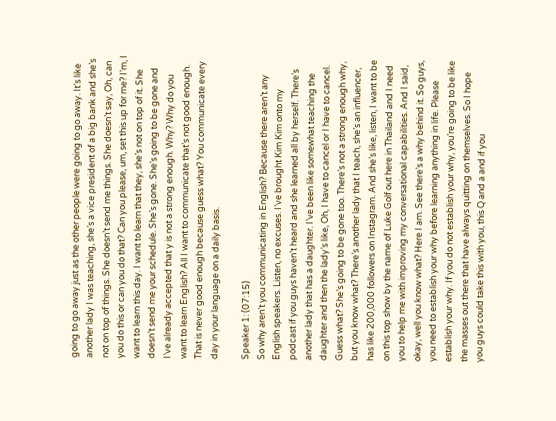going to go away just as the other people were going to go away. It’s like another lady I was teaching, she’s a vice president of a big bank and she’s not on top of things. She doesn’t send me things. She doesn’t say, Oh, can you do this or can you do that? Can you please, um, set this up for me? I’m, I want to learn this day. I want to learn that they, she’s not on top of it. She doesn’t send me your schedule. She’s gone. She’s going to be gone and I’ve already accepted that y is not a strong enough. Why? Why do you want to learn English? All I want to communicate that’s not good enough. That is never good enough because guess what? You communicate every day in your language on a daily basis.

Speaker 1: (07:15)
So why aren’t you communicating in English? Because there aren’t any English speakers. Listen, no excuses. I’ve brought Kim Kim onto my podcast if you guys haven’t heard and she learned all by herself. There’s another lady that has a daughter. I’ve been like somewhat teaching the daughter and then the lady’s like, Oh, I have to cancel or I have to cancel. Guess what? She’s going to be gone too. There’s not a strong enough why, but you know what? There’s another lady that I teach, she’s an influencer, has like 200,000 followers on Instagram. And she’s like, listen, I want to be on this top show by the name of Luke Golf out here in Thailand and I need you to help me with improving my conversational capabilities. And I said, okay, well you know what? Here I am. See there’s a why behind it. So guys, you need to establish your why before learning anything in life. Please establish your why. If you do not establish your why, you’re going to be like the masses out there that have always quitting on themselves. So I hope you guys could take this with you, this Q and a and if you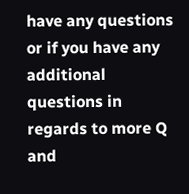have any questions or if you have any additional questions in regards to more Q and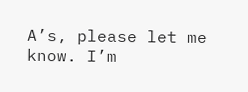A’s, please let me know. I’m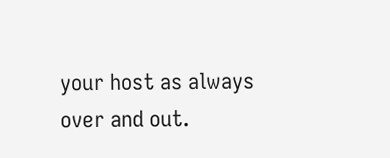your host as always over and out.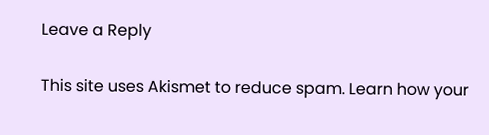Leave a Reply

This site uses Akismet to reduce spam. Learn how your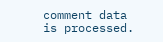comment data is processed.